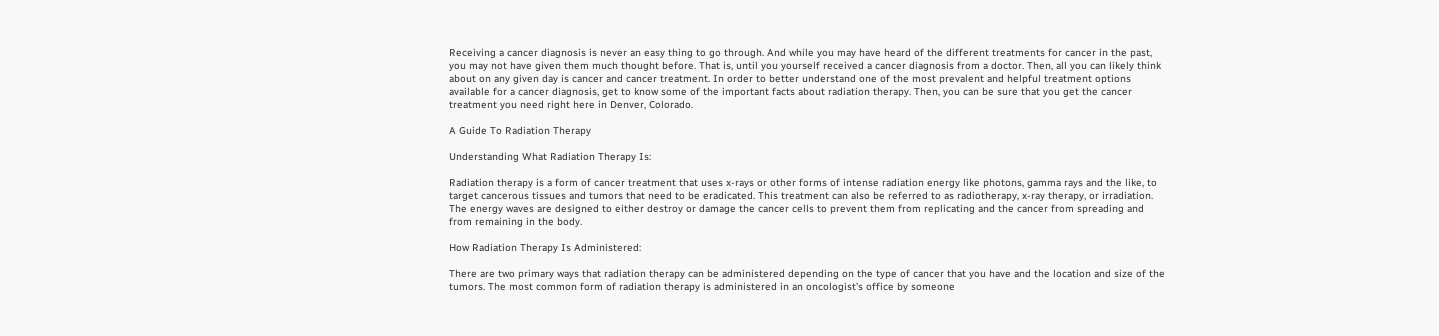Receiving a cancer diagnosis is never an easy thing to go through. And while you may have heard of the different treatments for cancer in the past, you may not have given them much thought before. That is, until you yourself received a cancer diagnosis from a doctor. Then, all you can likely think about on any given day is cancer and cancer treatment. In order to better understand one of the most prevalent and helpful treatment options available for a cancer diagnosis, get to know some of the important facts about radiation therapy. Then, you can be sure that you get the cancer treatment you need right here in Denver, Colorado.

A Guide To Radiation Therapy

Understanding What Radiation Therapy Is:

Radiation therapy is a form of cancer treatment that uses x-rays or other forms of intense radiation energy like photons, gamma rays and the like, to target cancerous tissues and tumors that need to be eradicated. This treatment can also be referred to as radiotherapy, x-ray therapy, or irradiation. The energy waves are designed to either destroy or damage the cancer cells to prevent them from replicating and the cancer from spreading and from remaining in the body.

How Radiation Therapy Is Administered:

There are two primary ways that radiation therapy can be administered depending on the type of cancer that you have and the location and size of the tumors. The most common form of radiation therapy is administered in an oncologist’s office by someone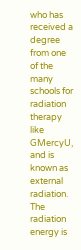who has received a degree from one of the many schools for radiation therapy like GMercyU, and is known as external radiation. The radiation energy is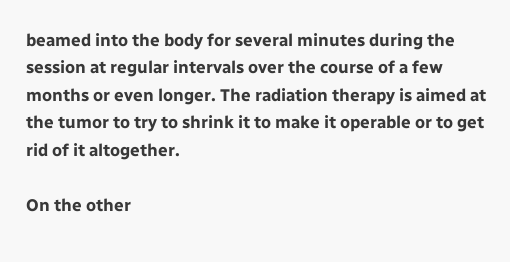beamed into the body for several minutes during the session at regular intervals over the course of a few months or even longer. The radiation therapy is aimed at the tumor to try to shrink it to make it operable or to get rid of it altogether.

On the other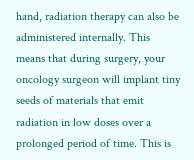hand, radiation therapy can also be administered internally. This means that during surgery, your oncology surgeon will implant tiny seeds of materials that emit radiation in low doses over a prolonged period of time. This is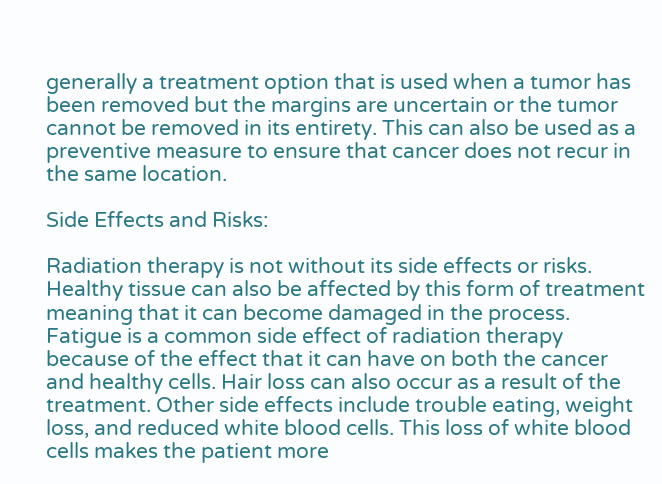generally a treatment option that is used when a tumor has been removed but the margins are uncertain or the tumor cannot be removed in its entirety. This can also be used as a preventive measure to ensure that cancer does not recur in the same location.

Side Effects and Risks:

Radiation therapy is not without its side effects or risks. Healthy tissue can also be affected by this form of treatment meaning that it can become damaged in the process. Fatigue is a common side effect of radiation therapy because of the effect that it can have on both the cancer and healthy cells. Hair loss can also occur as a result of the treatment. Other side effects include trouble eating, weight loss, and reduced white blood cells. This loss of white blood cells makes the patient more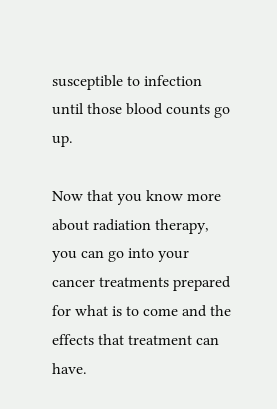susceptible to infection until those blood counts go up.

Now that you know more about radiation therapy, you can go into your cancer treatments prepared for what is to come and the effects that treatment can have.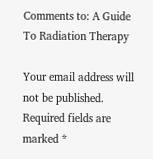Comments to: A Guide To Radiation Therapy

Your email address will not be published. Required fields are marked *